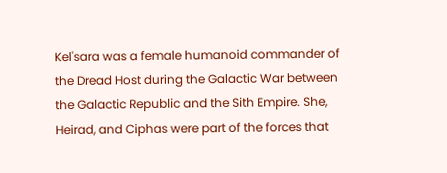Kel'sara was a female humanoid commander of the Dread Host during the Galactic War between the Galactic Republic and the Sith Empire. She, Heirad, and Ciphas were part of the forces that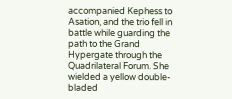accompanied Kephess to Asation, and the trio fell in battle while guarding the path to the Grand Hypergate through the Quadrilateral Forum. She wielded a yellow double-bladed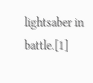lightsaber in battle.[1]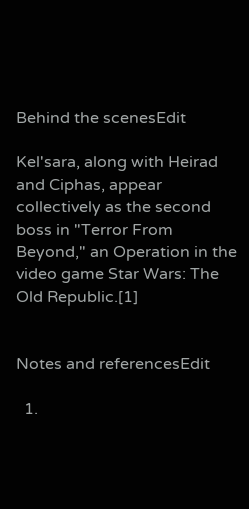Behind the scenesEdit

Kel'sara, along with Heirad and Ciphas, appear collectively as the second boss in "Terror From Beyond," an Operation in the video game Star Wars: The Old Republic.[1]


Notes and referencesEdit

  1.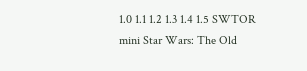1.0 1.1 1.2 1.3 1.4 1.5 SWTOR mini Star Wars: The Old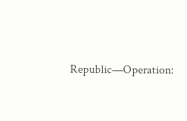Republic—Operation: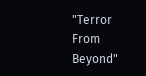"Terror From Beyond"